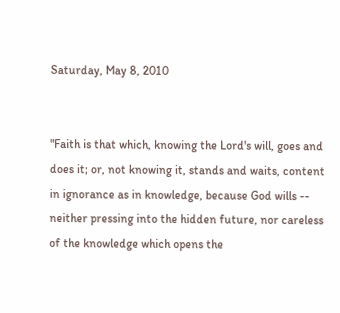Saturday, May 8, 2010


"Faith is that which, knowing the Lord's will, goes and does it; or, not knowing it, stands and waits, content in ignorance as in knowledge, because God wills -- neither pressing into the hidden future, nor careless of the knowledge which opens the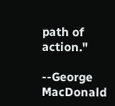path of action."

--George MacDonald